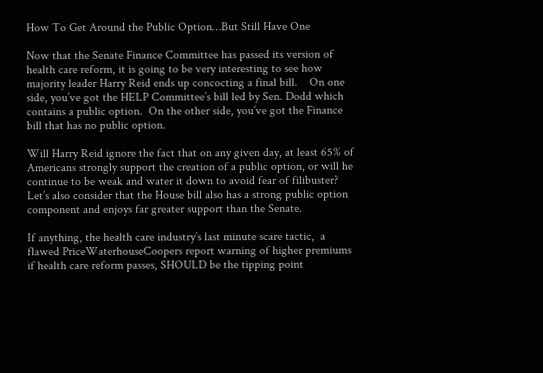How To Get Around the Public Option…But Still Have One

Now that the Senate Finance Committee has passed its version of health care reform, it is going to be very interesting to see how majority leader Harry Reid ends up concocting a final bill.    On one side, you’ve got the HELP Committee’s bill led by Sen. Dodd which contains a public option.  On the other side, you’ve got the Finance bill that has no public option.

Will Harry Reid ignore the fact that on any given day, at least 65% of Americans strongly support the creation of a public option, or will he continue to be weak and water it down to avoid fear of filibuster?   Let’s also consider that the House bill also has a strong public option component and enjoys far greater support than the Senate.

If anything, the health care industry’s last minute scare tactic,  a flawed PriceWaterhouseCoopers report warning of higher premiums if health care reform passes, SHOULD be the tipping point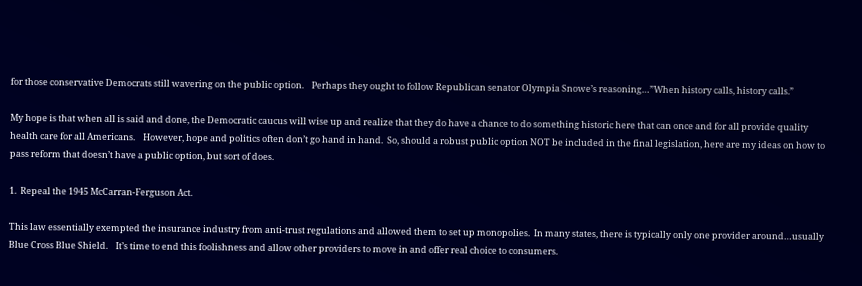for those conservative Democrats still wavering on the public option.    Perhaps they ought to follow Republican senator Olympia Snowe’s reasoning…”When history calls, history calls.”

My hope is that when all is said and done, the Democratic caucus will wise up and realize that they do have a chance to do something historic here that can once and for all provide quality health care for all Americans.    However, hope and politics often don’t go hand in hand.  So, should a robust public option NOT be included in the final legislation, here are my ideas on how to pass reform that doesn’t have a public option, but sort of does.

1.  Repeal the 1945 McCarran-Ferguson Act.

This law essentially exempted the insurance industry from anti-trust regulations and allowed them to set up monopolies.  In many states, there is typically only one provider around…usually Blue Cross Blue Shield.    It’s time to end this foolishness and allow other providers to move in and offer real choice to consumers.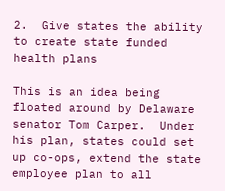2.  Give states the ability to create state funded health plans

This is an idea being floated around by Delaware senator Tom Carper.  Under his plan, states could set up co-ops, extend the state employee plan to all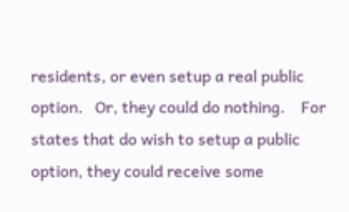residents, or even setup a real public option.   Or, they could do nothing.    For states that do wish to setup a public option, they could receive some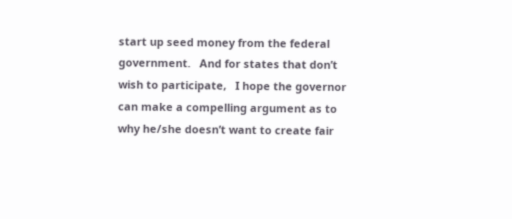start up seed money from the federal government.   And for states that don’t wish to participate,   I hope the governor can make a compelling argument as to why he/she doesn’t want to create fair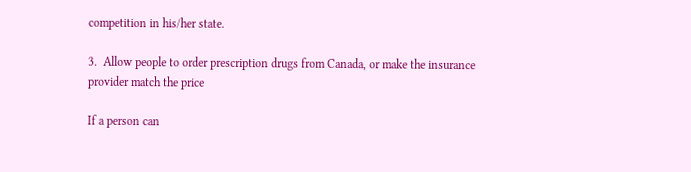competition in his/her state.

3.  Allow people to order prescription drugs from Canada, or make the insurance provider match the price

If a person can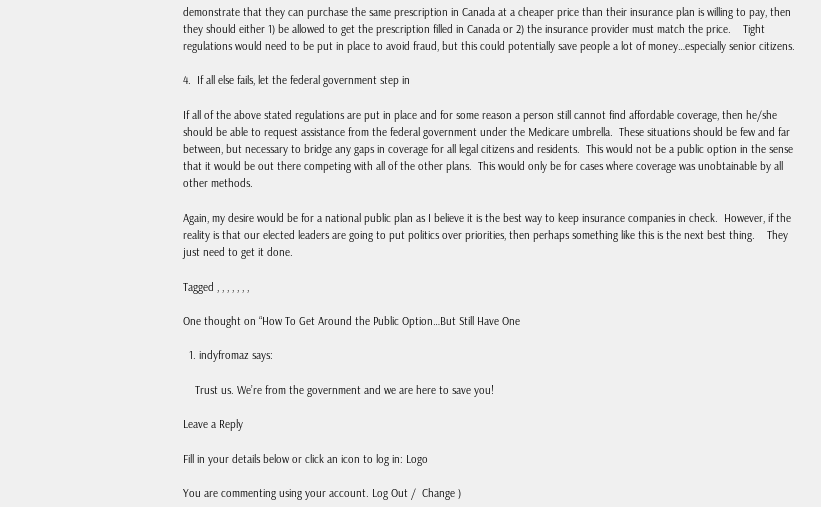demonstrate that they can purchase the same prescription in Canada at a cheaper price than their insurance plan is willing to pay, then they should either 1) be allowed to get the prescription filled in Canada or 2) the insurance provider must match the price.    Tight regulations would need to be put in place to avoid fraud, but this could potentially save people a lot of money…especially senior citizens.

4.  If all else fails, let the federal government step in

If all of the above stated regulations are put in place and for some reason a person still cannot find affordable coverage, then he/she should be able to request assistance from the federal government under the Medicare umbrella.  These situations should be few and far between, but necessary to bridge any gaps in coverage for all legal citizens and residents.  This would not be a public option in the sense that it would be out there competing with all of the other plans.  This would only be for cases where coverage was unobtainable by all other methods.

Again, my desire would be for a national public plan as I believe it is the best way to keep insurance companies in check.  However, if the reality is that our elected leaders are going to put politics over priorities, then perhaps something like this is the next best thing.    They just need to get it done.

Tagged , , , , , , ,

One thought on “How To Get Around the Public Option…But Still Have One

  1. indyfromaz says:

    Trust us. We’re from the government and we are here to save you!

Leave a Reply

Fill in your details below or click an icon to log in: Logo

You are commenting using your account. Log Out /  Change )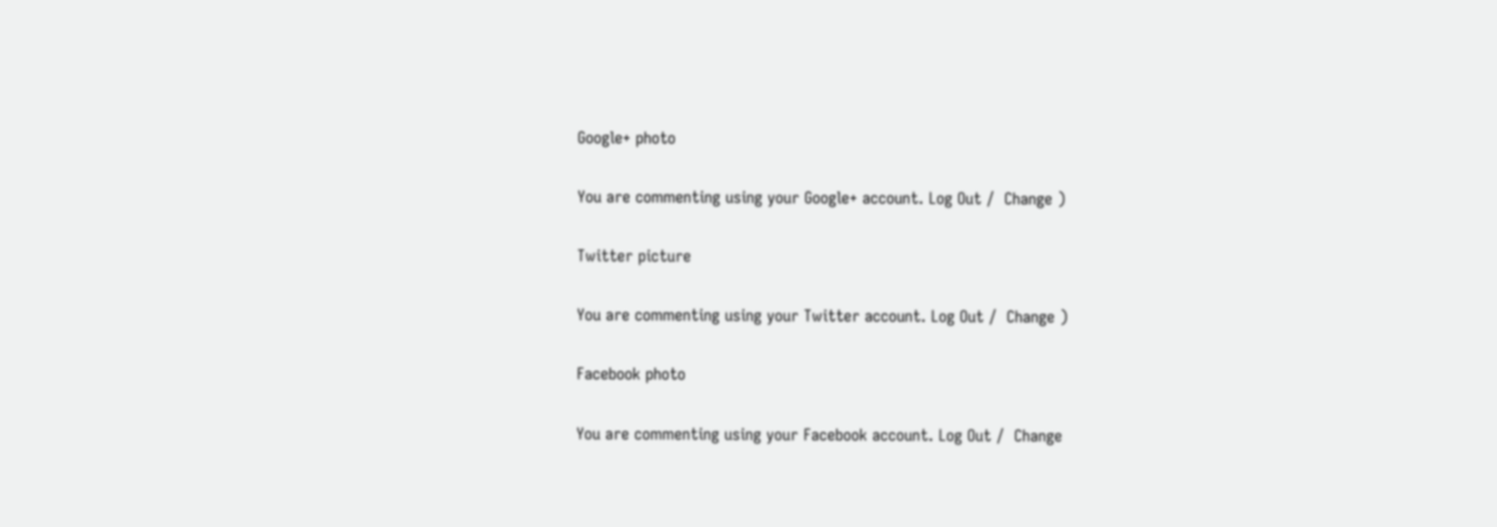Google+ photo

You are commenting using your Google+ account. Log Out /  Change )

Twitter picture

You are commenting using your Twitter account. Log Out /  Change )

Facebook photo

You are commenting using your Facebook account. Log Out /  Change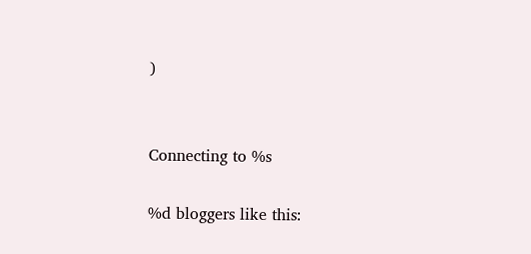)


Connecting to %s

%d bloggers like this: